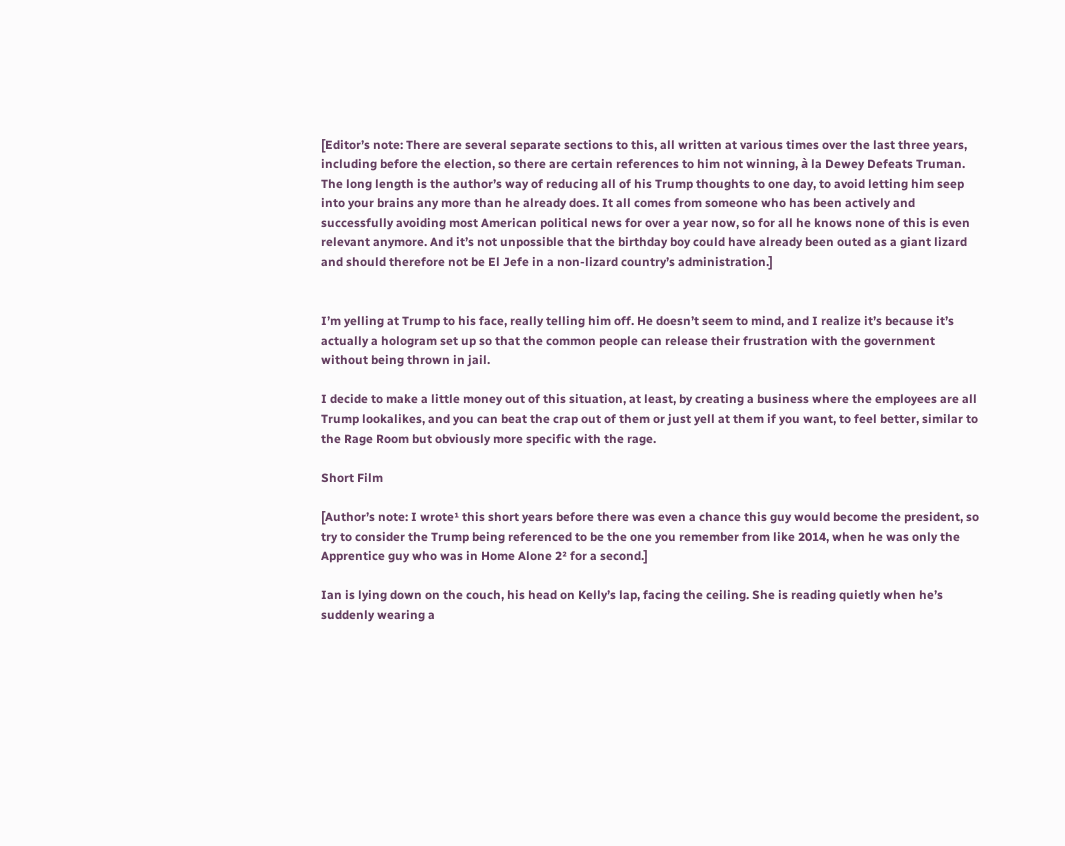[Editor’s note: There are several separate sections to this, all written at various times over the last three years, including before the election, so there are certain references to him not winning, à la Dewey Defeats Truman. The long length is the author’s way of reducing all of his Trump thoughts to one day, to avoid letting him seep into your brains any more than he already does. It all comes from someone who has been actively and successfully avoiding most American political news for over a year now, so for all he knows none of this is even relevant anymore. And it’s not unpossible that the birthday boy could have already been outed as a giant lizard and should therefore not be El Jefe in a non-lizard country’s administration.]


I’m yelling at Trump to his face, really telling him off. He doesn’t seem to mind, and I realize it’s because it’s actually a hologram set up so that the common people can release their frustration with the government without being thrown in jail.

I decide to make a little money out of this situation, at least, by creating a business where the employees are all Trump lookalikes, and you can beat the crap out of them or just yell at them if you want, to feel better, similar to the Rage Room but obviously more specific with the rage.

Short Film

[Author’s note: I wrote¹ this short years before there was even a chance this guy would become the president, so try to consider the Trump being referenced to be the one you remember from like 2014, when he was only the Apprentice guy who was in Home Alone 2² for a second.]

Ian is lying down on the couch, his head on Kelly’s lap, facing the ceiling. She is reading quietly when he’s suddenly wearing a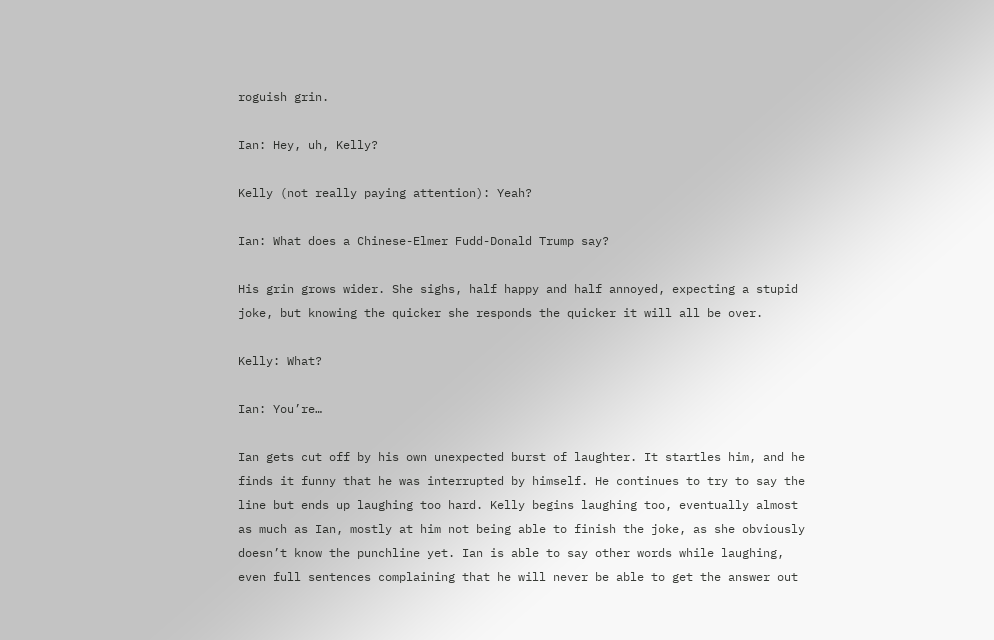roguish grin.

Ian: Hey, uh, Kelly?

Kelly (not really paying attention): Yeah?

Ian: What does a Chinese-Elmer Fudd-Donald Trump say?

His grin grows wider. She sighs, half happy and half annoyed, expecting a stupid joke, but knowing the quicker she responds the quicker it will all be over.

Kelly: What?

Ian: You’re…

Ian gets cut off by his own unexpected burst of laughter. It startles him, and he finds it funny that he was interrupted by himself. He continues to try to say the line but ends up laughing too hard. Kelly begins laughing too, eventually almost as much as Ian, mostly at him not being able to finish the joke, as she obviously doesn’t know the punchline yet. Ian is able to say other words while laughing, even full sentences complaining that he will never be able to get the answer out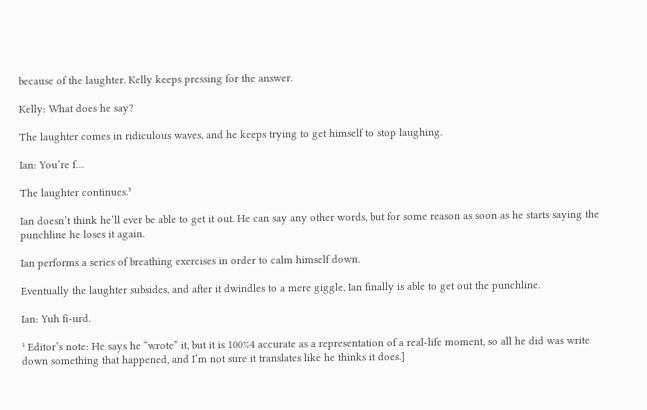because of the laughter. Kelly keeps pressing for the answer.

Kelly: What does he say?

The laughter comes in ridiculous waves, and he keeps trying to get himself to stop laughing.

Ian: You’re f…

The laughter continues.³

Ian doesn’t think he’ll ever be able to get it out. He can say any other words, but for some reason as soon as he starts saying the punchline he loses it again.

Ian performs a series of breathing exercises in order to calm himself down.

Eventually the laughter subsides, and after it dwindles to a mere giggle, Ian finally is able to get out the punchline.

Ian: Yuh fi-urd.

¹ Editor’s note: He says he “wrote” it, but it is 100%4 accurate as a representation of a real-life moment, so all he did was write down something that happened, and I’m not sure it translates like he thinks it does.]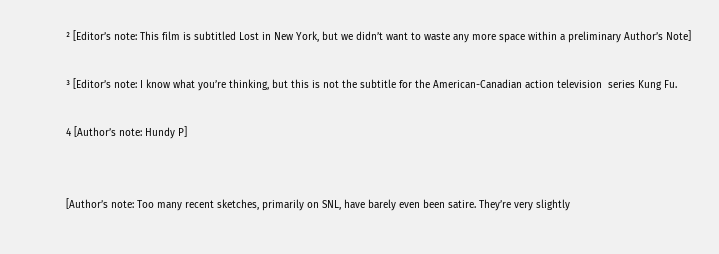² [Editor’s note: This film is subtitled Lost in New York, but we didn’t want to waste any more space within a preliminary Author’s Note]

³ [Editor’s note: I know what you’re thinking, but this is not the subtitle for the American-Canadian action television  series Kung Fu.

4 [Author’s note: Hundy P]


[Author’s note: Too many recent sketches, primarily on SNL, have barely even been satire. They’re very slightly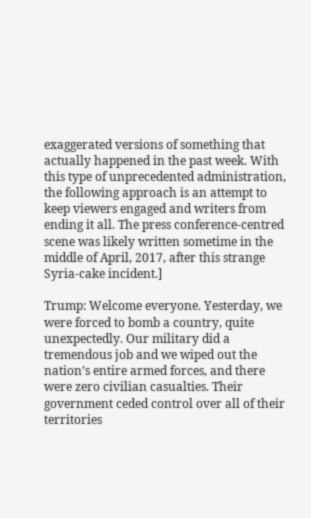exaggerated versions of something that actually happened in the past week. With this type of unprecedented administration, the following approach is an attempt to keep viewers engaged and writers from ending it all. The press conference-centred scene was likely written sometime in the middle of April, 2017, after this strange Syria-cake incident.]

Trump: Welcome everyone. Yesterday, we were forced to bomb a country, quite unexpectedly. Our military did a tremendous job and we wiped out the nation’s entire armed forces, and there were zero civilian casualties. Their government ceded control over all of their territories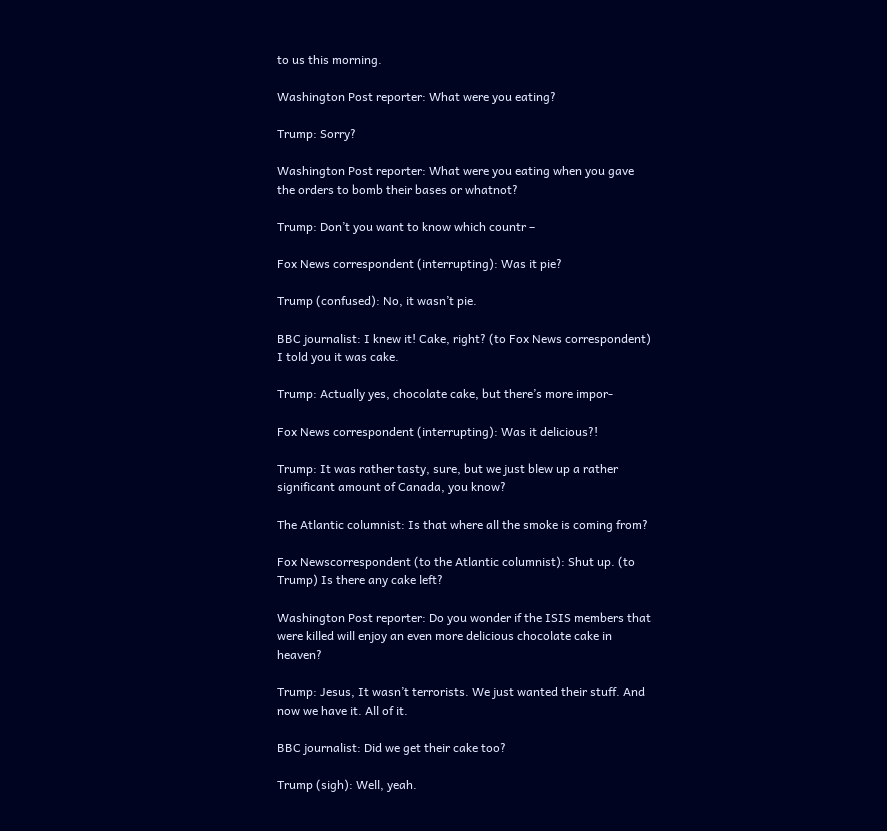to us this morning.

Washington Post reporter: What were you eating?

Trump: Sorry?

Washington Post reporter: What were you eating when you gave the orders to bomb their bases or whatnot?

Trump: Don’t you want to know which countr –

Fox News correspondent (interrupting): Was it pie?

Trump (confused): No, it wasn’t pie.

BBC journalist: I knew it! Cake, right? (to Fox News correspondent) I told you it was cake.

Trump: Actually yes, chocolate cake, but there’s more impor-

Fox News correspondent (interrupting): Was it delicious?!

Trump: It was rather tasty, sure, but we just blew up a rather significant amount of Canada, you know?

The Atlantic columnist: Is that where all the smoke is coming from?

Fox Newscorrespondent (to the Atlantic columnist): Shut up. (to Trump) Is there any cake left?

Washington Post reporter: Do you wonder if the ISIS members that were killed will enjoy an even more delicious chocolate cake in heaven?

Trump: Jesus, It wasn’t terrorists. We just wanted their stuff. And now we have it. All of it.

BBC journalist: Did we get their cake too?

Trump (sigh): Well, yeah.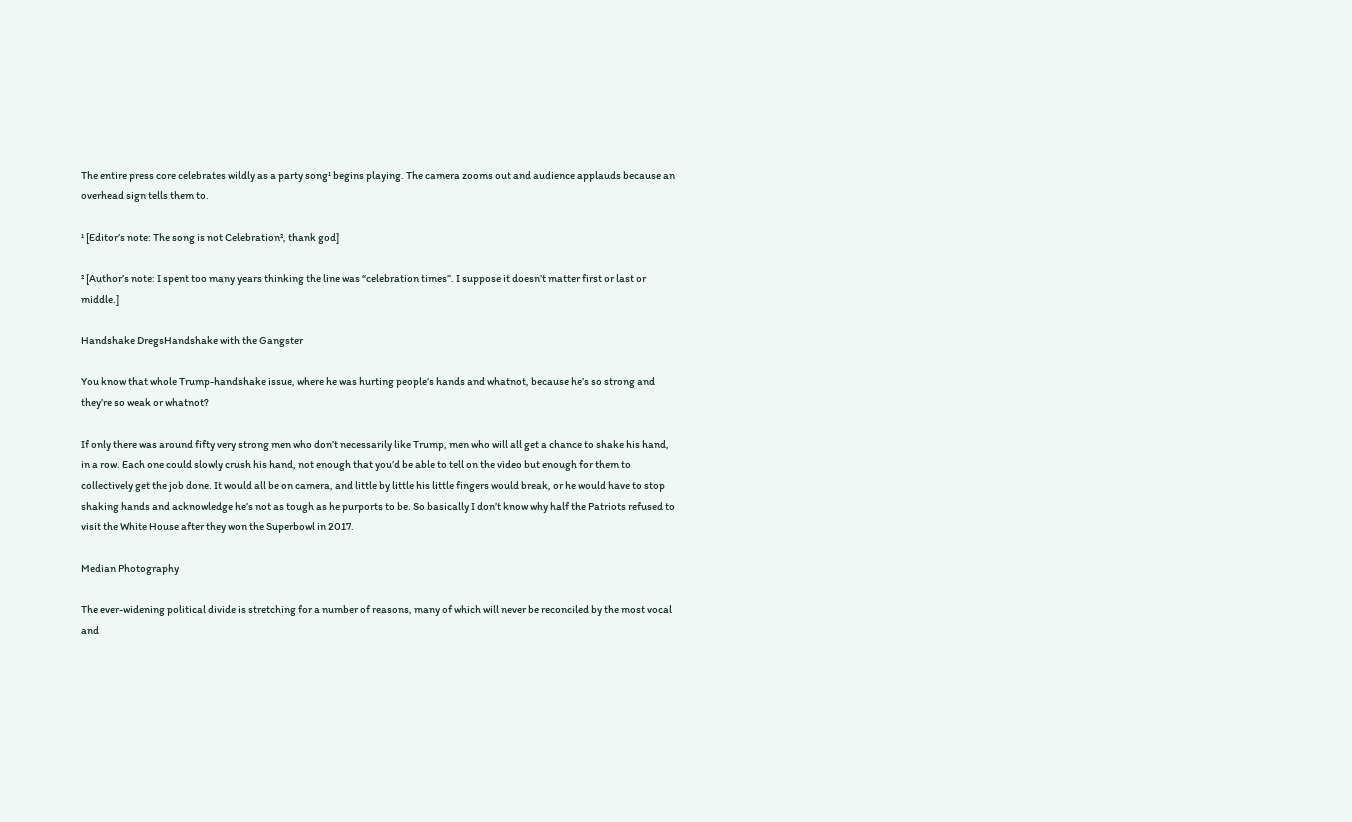The entire press core celebrates wildly as a party song¹ begins playing. The camera zooms out and audience applauds because an overhead sign tells them to.

¹ [Editor’s note: The song is not Celebration², thank god]

² [Author’s note: I spent too many years thinking the line was “celebration times”. I suppose it doesn’t matter first or last or middle.]

Handshake DregsHandshake with the Gangster

You know that whole Trump-handshake issue, where he was hurting people’s hands and whatnot, because he’s so strong and they’re so weak or whatnot?

If only there was around fifty very strong men who don’t necessarily like Trump, men who will all get a chance to shake his hand, in a row. Each one could slowly crush his hand, not enough that you’d be able to tell on the video but enough for them to collectively get the job done. It would all be on camera, and little by little his little fingers would break, or he would have to stop shaking hands and acknowledge he’s not as tough as he purports to be. So basically I don’t know why half the Patriots refused to visit the White House after they won the Superbowl in 2017.

Median Photography

The ever-widening political divide is stretching for a number of reasons, many of which will never be reconciled by the most vocal and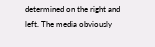determined on the right and left. The media obviously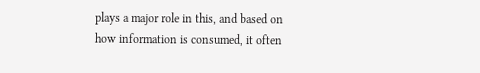plays a major role in this, and based on how information is consumed, it often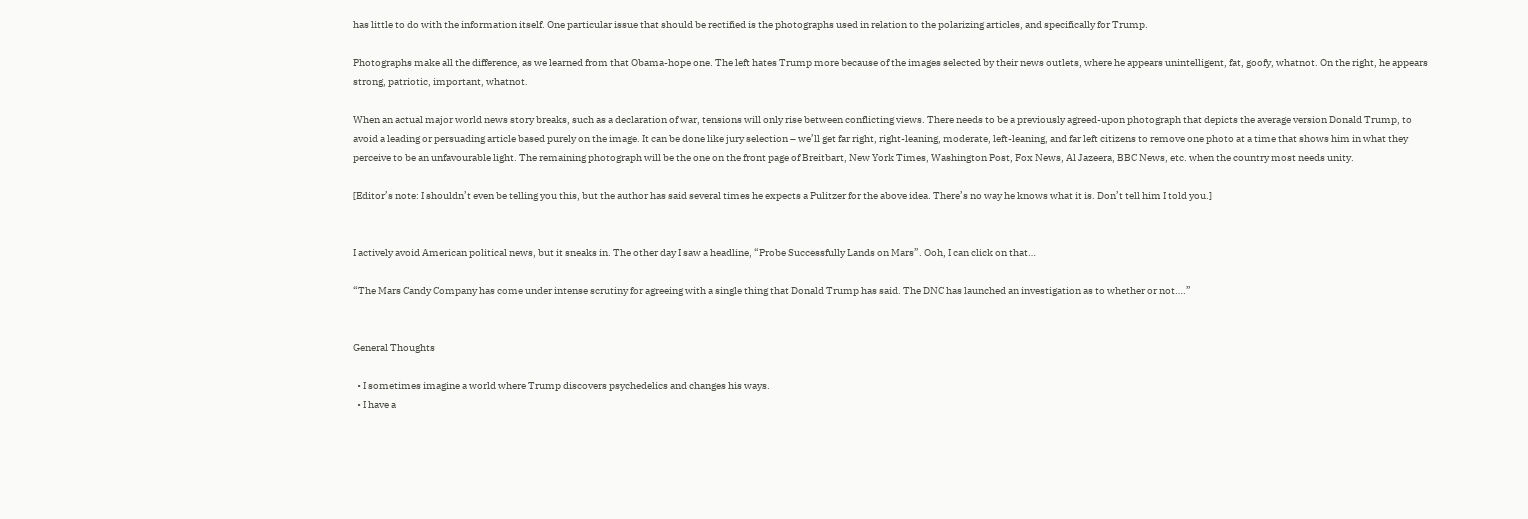has little to do with the information itself. One particular issue that should be rectified is the photographs used in relation to the polarizing articles, and specifically for Trump.

Photographs make all the difference, as we learned from that Obama-hope one. The left hates Trump more because of the images selected by their news outlets, where he appears unintelligent, fat, goofy, whatnot. On the right, he appears strong, patriotic, important, whatnot.

When an actual major world news story breaks, such as a declaration of war, tensions will only rise between conflicting views. There needs to be a previously agreed-upon photograph that depicts the average version Donald Trump, to avoid a leading or persuading article based purely on the image. It can be done like jury selection – we’ll get far right, right-leaning, moderate, left-leaning, and far left citizens to remove one photo at a time that shows him in what they perceive to be an unfavourable light. The remaining photograph will be the one on the front page of Breitbart, New York Times, Washington Post, Fox News, Al Jazeera, BBC News, etc. when the country most needs unity.

[Editor’s note: I shouldn’t even be telling you this, but the author has said several times he expects a Pulitzer for the above idea. There’s no way he knows what it is. Don’t tell him I told you.]


I actively avoid American political news, but it sneaks in. The other day I saw a headline, “Probe Successfully Lands on Mars”. Ooh, I can click on that…

“The Mars Candy Company has come under intense scrutiny for agreeing with a single thing that Donald Trump has said. The DNC has launched an investigation as to whether or not….”


General Thoughts

  • I sometimes imagine a world where Trump discovers psychedelics and changes his ways.
  • I have a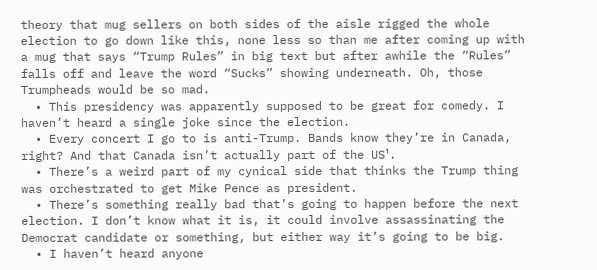theory that mug sellers on both sides of the aisle rigged the whole election to go down like this, none less so than me after coming up with a mug that says “Trump Rules” in big text but after awhile the “Rules” falls off and leave the word “Sucks” showing underneath. Oh, those Trumpheads would be so mad.
  • This presidency was apparently supposed to be great for comedy. I haven’t heard a single joke since the election.
  • Every concert I go to is anti-Trump. Bands know they’re in Canada, right? And that Canada isn’t actually part of the US¹.
  • There’s a weird part of my cynical side that thinks the Trump thing was orchestrated to get Mike Pence as president.
  • There’s something really bad that’s going to happen before the next election. I don’t know what it is, it could involve assassinating the Democrat candidate or something, but either way it’s going to be big.
  • I haven’t heard anyone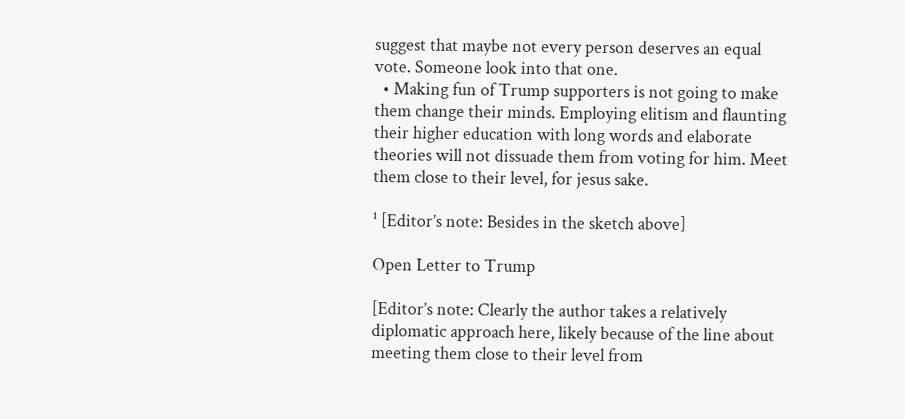suggest that maybe not every person deserves an equal vote. Someone look into that one.
  • Making fun of Trump supporters is not going to make them change their minds. Employing elitism and flaunting their higher education with long words and elaborate theories will not dissuade them from voting for him. Meet them close to their level, for jesus sake.

¹ [Editor’s note: Besides in the sketch above]

Open Letter to Trump

[Editor’s note: Clearly the author takes a relatively diplomatic approach here, likely because of the line about meeting them close to their level from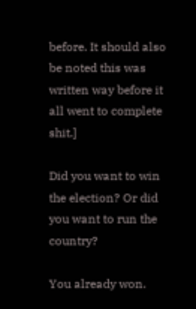before. It should also be noted this was written way before it all went to complete shit.]

Did you want to win the election? Or did you want to run the country?

You already won.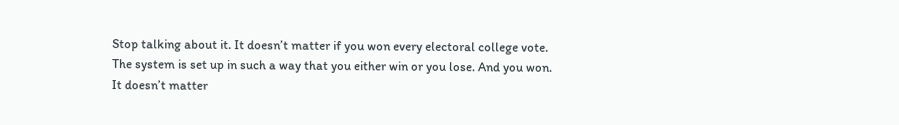Stop talking about it. It doesn’t matter if you won every electoral college vote. The system is set up in such a way that you either win or you lose. And you won. It doesn’t matter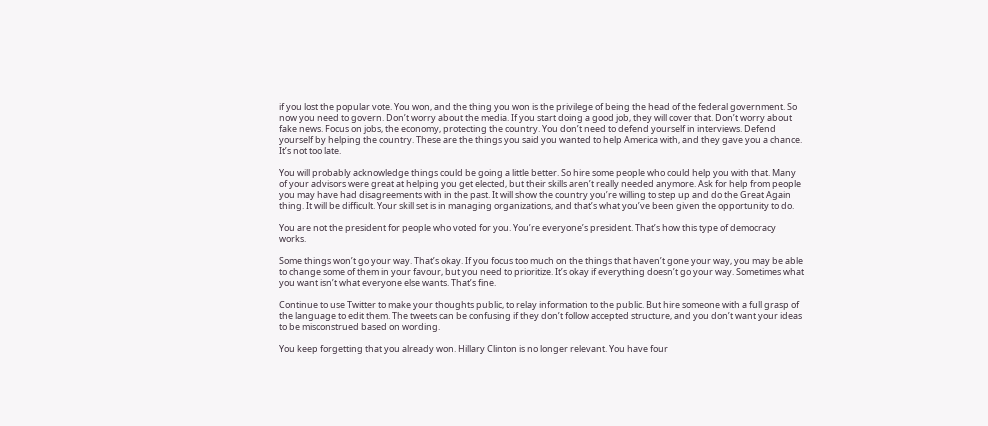if you lost the popular vote. You won, and the thing you won is the privilege of being the head of the federal government. So now you need to govern. Don’t worry about the media. If you start doing a good job, they will cover that. Don’t worry about fake news. Focus on jobs, the economy, protecting the country. You don’t need to defend yourself in interviews. Defend yourself by helping the country. These are the things you said you wanted to help America with, and they gave you a chance. It’s not too late.

You will probably acknowledge things could be going a little better. So hire some people who could help you with that. Many of your advisors were great at helping you get elected, but their skills aren’t really needed anymore. Ask for help from people you may have had disagreements with in the past. It will show the country you’re willing to step up and do the Great Again thing. It will be difficult. Your skill set is in managing organizations, and that’s what you’ve been given the opportunity to do.

You are not the president for people who voted for you. You’re everyone’s president. That’s how this type of democracy works.

Some things won’t go your way. That’s okay. If you focus too much on the things that haven’t gone your way, you may be able to change some of them in your favour, but you need to prioritize. It’s okay if everything doesn’t go your way. Sometimes what you want isn’t what everyone else wants. That’s fine.

Continue to use Twitter to make your thoughts public, to relay information to the public. But hire someone with a full grasp of the language to edit them. The tweets can be confusing if they don’t follow accepted structure, and you don’t want your ideas to be misconstrued based on wording.

You keep forgetting that you already won. Hillary Clinton is no longer relevant. You have four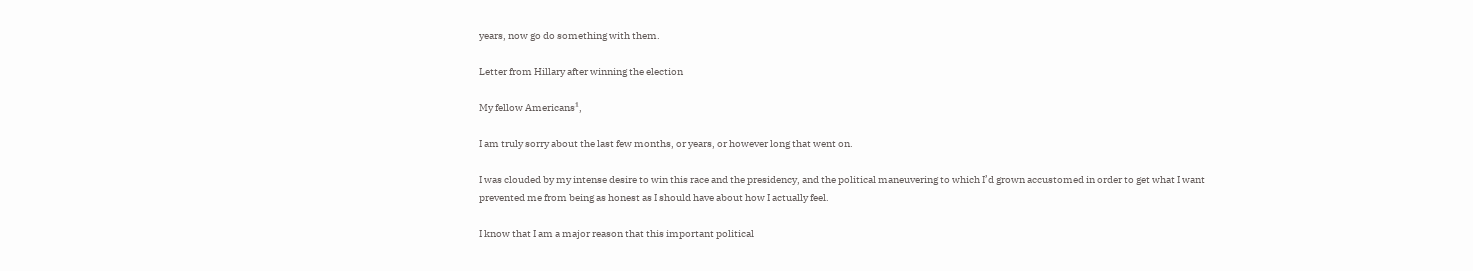years, now go do something with them.

Letter from Hillary after winning the election

My fellow Americans¹,

I am truly sorry about the last few months, or years, or however long that went on.

I was clouded by my intense desire to win this race and the presidency, and the political maneuvering to which I’d grown accustomed in order to get what I want prevented me from being as honest as I should have about how I actually feel.

I know that I am a major reason that this important political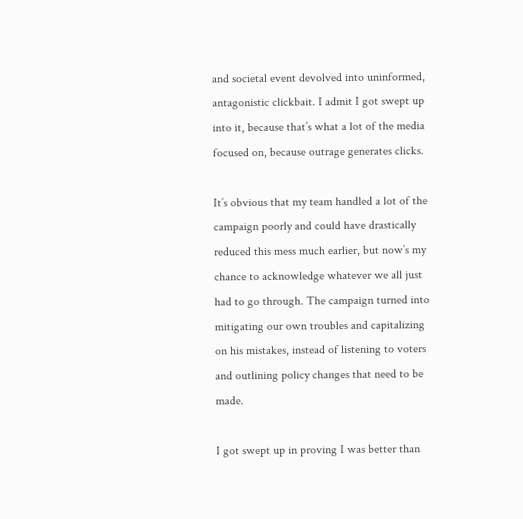and societal event devolved into uninformed, antagonistic clickbait. I admit I got swept up into it, because that’s what a lot of the media focused on, because outrage generates clicks.

It’s obvious that my team handled a lot of the campaign poorly and could have drastically reduced this mess much earlier, but now’s my chance to acknowledge whatever we all just had to go through. The campaign turned into mitigating our own troubles and capitalizing on his mistakes, instead of listening to voters and outlining policy changes that need to be made.

I got swept up in proving I was better than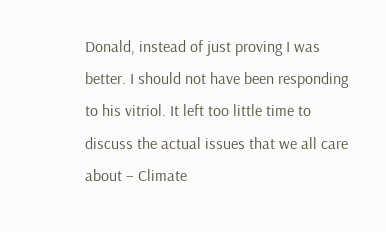Donald, instead of just proving I was better. I should not have been responding to his vitriol. It left too little time to discuss the actual issues that we all care about – Climate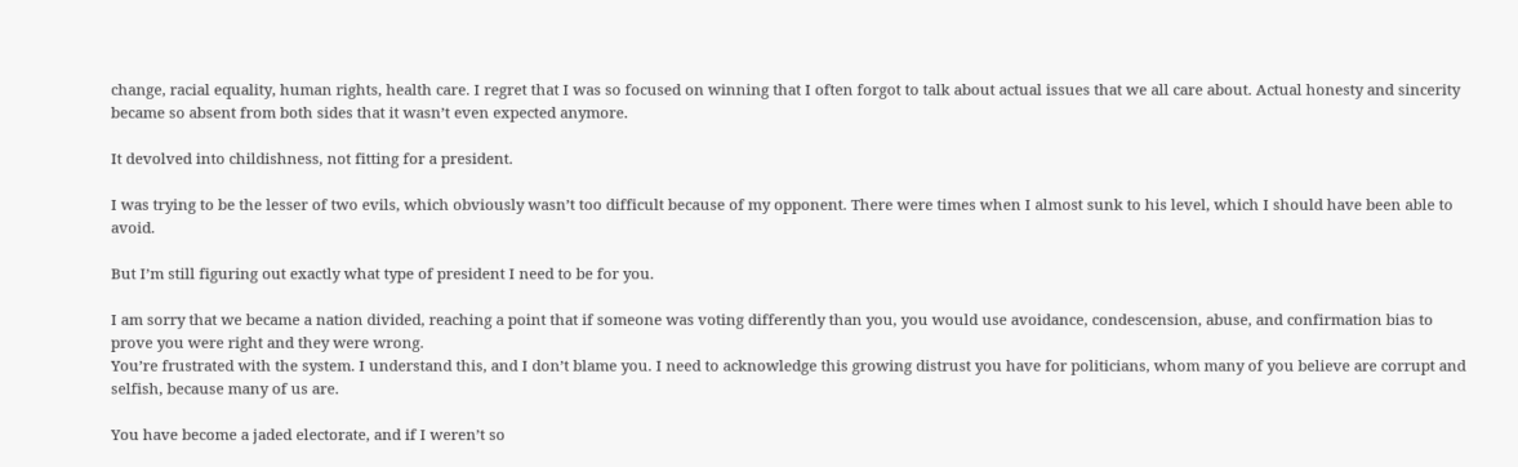change, racial equality, human rights, health care. I regret that I was so focused on winning that I often forgot to talk about actual issues that we all care about. Actual honesty and sincerity became so absent from both sides that it wasn’t even expected anymore.

It devolved into childishness, not fitting for a president.

I was trying to be the lesser of two evils, which obviously wasn’t too difficult because of my opponent. There were times when I almost sunk to his level, which I should have been able to avoid.

But I’m still figuring out exactly what type of president I need to be for you.

I am sorry that we became a nation divided, reaching a point that if someone was voting differently than you, you would use avoidance, condescension, abuse, and confirmation bias to prove you were right and they were wrong.
You’re frustrated with the system. I understand this, and I don’t blame you. I need to acknowledge this growing distrust you have for politicians, whom many of you believe are corrupt and selfish, because many of us are.

You have become a jaded electorate, and if I weren’t so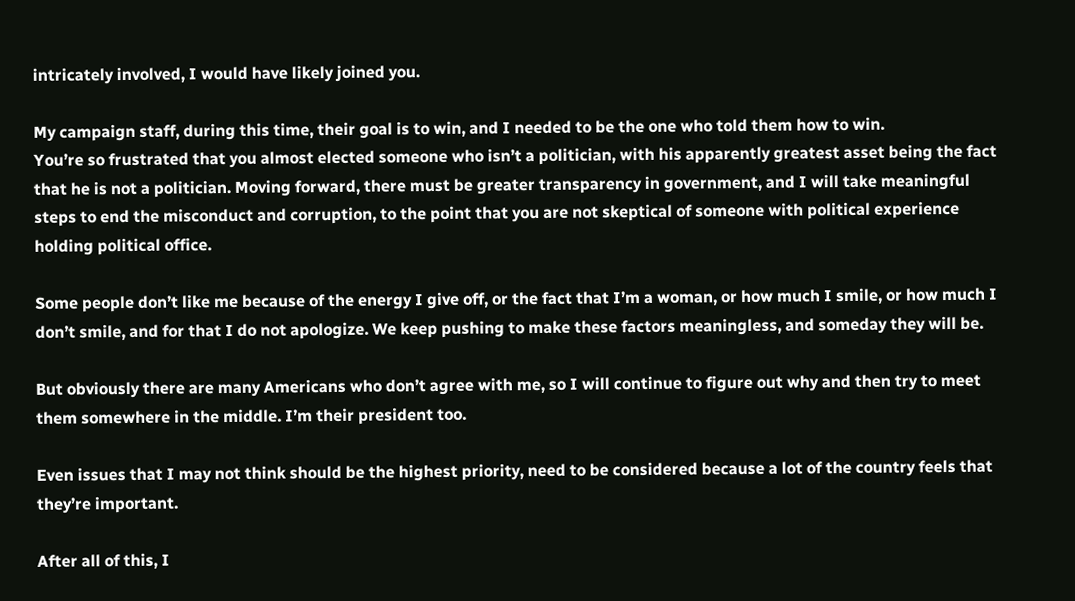intricately involved, I would have likely joined you.

My campaign staff, during this time, their goal is to win, and I needed to be the one who told them how to win.
You’re so frustrated that you almost elected someone who isn’t a politician, with his apparently greatest asset being the fact that he is not a politician. Moving forward, there must be greater transparency in government, and I will take meaningful steps to end the misconduct and corruption, to the point that you are not skeptical of someone with political experience holding political office.

Some people don’t like me because of the energy I give off, or the fact that I’m a woman, or how much I smile, or how much I don’t smile, and for that I do not apologize. We keep pushing to make these factors meaningless, and someday they will be.

But obviously there are many Americans who don’t agree with me, so I will continue to figure out why and then try to meet them somewhere in the middle. I’m their president too.

Even issues that I may not think should be the highest priority, need to be considered because a lot of the country feels that they’re important.

After all of this, I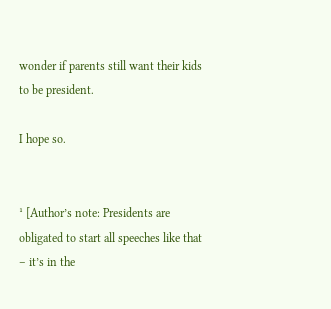wonder if parents still want their kids to be president.

I hope so.


¹ [Author’s note: Presidents are obligated to start all speeches like that – it’s in the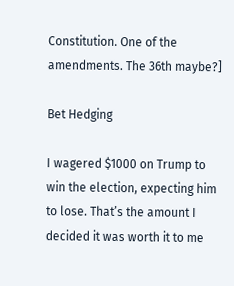Constitution. One of the amendments. The 36th maybe?]

Bet Hedging

I wagered $1000 on Trump to win the election, expecting him to lose. That’s the amount I decided it was worth it to me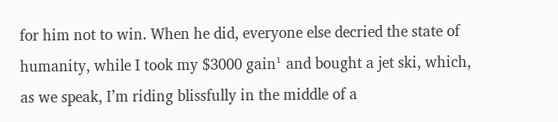for him not to win. When he did, everyone else decried the state of humanity, while I took my $3000 gain¹ and bought a jet ski, which, as we speak, I’m riding blissfully in the middle of a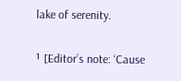lake of serenity.

¹ [Editor’s note: ‘Cause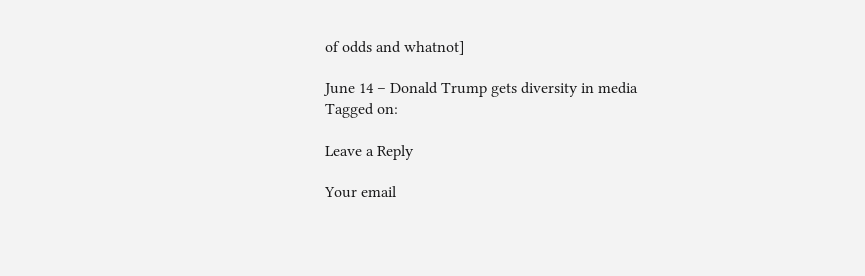of odds and whatnot]

June 14 – Donald Trump gets diversity in media
Tagged on:

Leave a Reply

Your email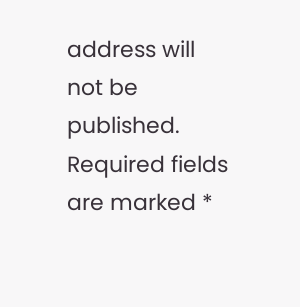address will not be published. Required fields are marked *